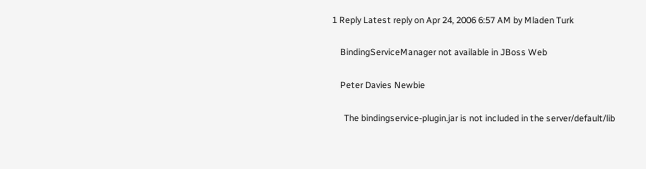1 Reply Latest reply on Apr 24, 2006 6:57 AM by Mladen Turk

    BindingServiceManager not available in JBoss Web

    Peter Davies Newbie

      The bindingservice-plugin.jar is not included in the server/default/lib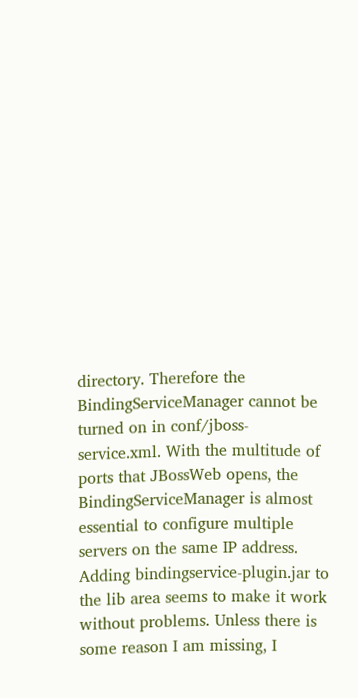directory. Therefore the BindingServiceManager cannot be turned on in conf/jboss-service.xml. With the multitude of ports that JBossWeb opens, the BindingServiceManager is almost essential to configure multiple servers on the same IP address. Adding bindingservice-plugin.jar to the lib area seems to make it work without problems. Unless there is some reason I am missing, I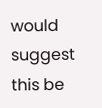would suggest this be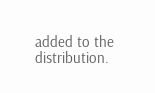added to the distribution.